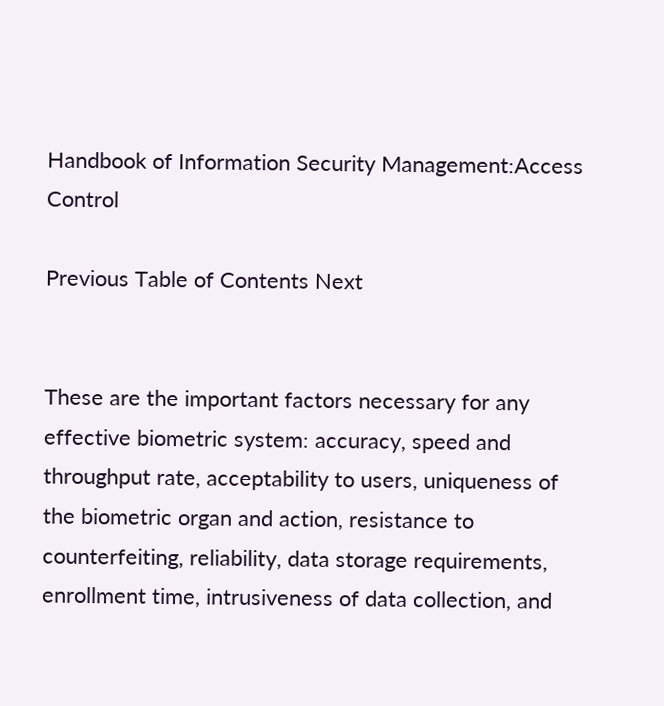Handbook of Information Security Management:Access Control

Previous Table of Contents Next


These are the important factors necessary for any effective biometric system: accuracy, speed and throughput rate, acceptability to users, uniqueness of the biometric organ and action, resistance to counterfeiting, reliability, data storage requirements, enrollment time, intrusiveness of data collection, and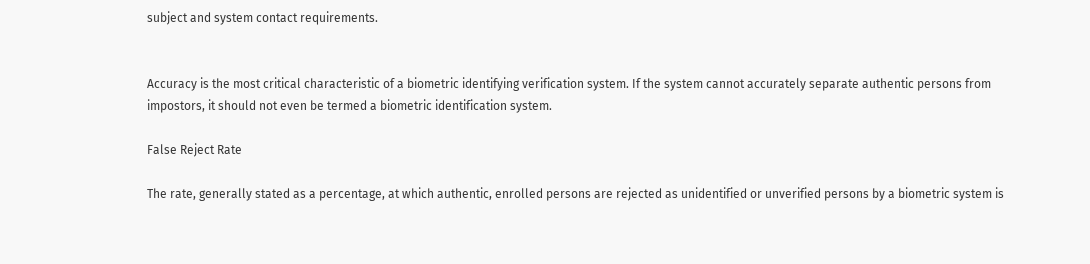subject and system contact requirements.


Accuracy is the most critical characteristic of a biometric identifying verification system. If the system cannot accurately separate authentic persons from impostors, it should not even be termed a biometric identification system.

False Reject Rate

The rate, generally stated as a percentage, at which authentic, enrolled persons are rejected as unidentified or unverified persons by a biometric system is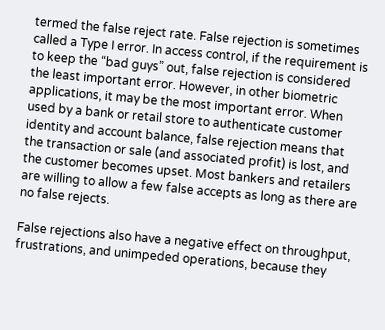termed the false reject rate. False rejection is sometimes called a Type I error. In access control, if the requirement is to keep the “bad guys” out, false rejection is considered the least important error. However, in other biometric applications, it may be the most important error. When used by a bank or retail store to authenticate customer identity and account balance, false rejection means that the transaction or sale (and associated profit) is lost, and the customer becomes upset. Most bankers and retailers are willing to allow a few false accepts as long as there are no false rejects.

False rejections also have a negative effect on throughput, frustrations, and unimpeded operations, because they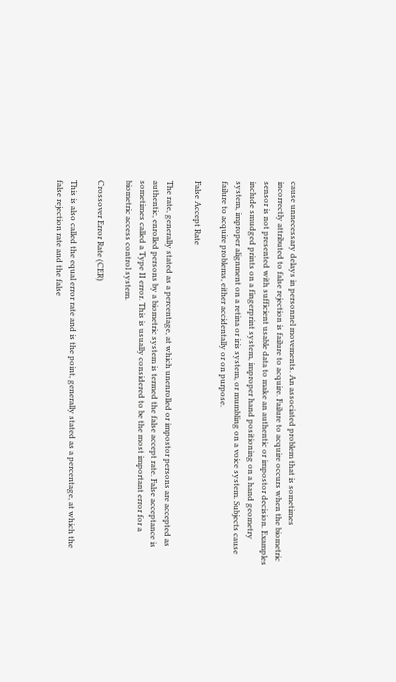cause unnecessary delays in personnel movements. An associated problem that is sometimes incorrectly attributed to false rejection is failure to acquire. Failure to acquire occurs when the biometric sensor is not presented with sufficient usable data to make an authentic or impostor decision. Examples include smudged prints on a fingerprint system, improper hand positioning on a hand geometry system, improper alignment on a retina or iris system, or mumbling on a voice system. Subjects cause failure to acquire problems, either accidentally or on purpose.

False Accept Rate

The rate, generally stated as a percentage, at which unenrolled or impostor persons are accepted as authentic, enrolled persons by a biometric system is termed the false accept rate. False acceptance is sometimes called a Type II error. This is usually considered to be the most important error for a biometric access control system.

Crossover Error Rate (CER)

This is also called the equal error rate and is the point, generally stated as a percentage, at which the false rejection rate and the false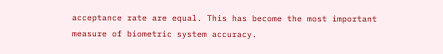acceptance rate are equal. This has become the most important measure of biometric system accuracy.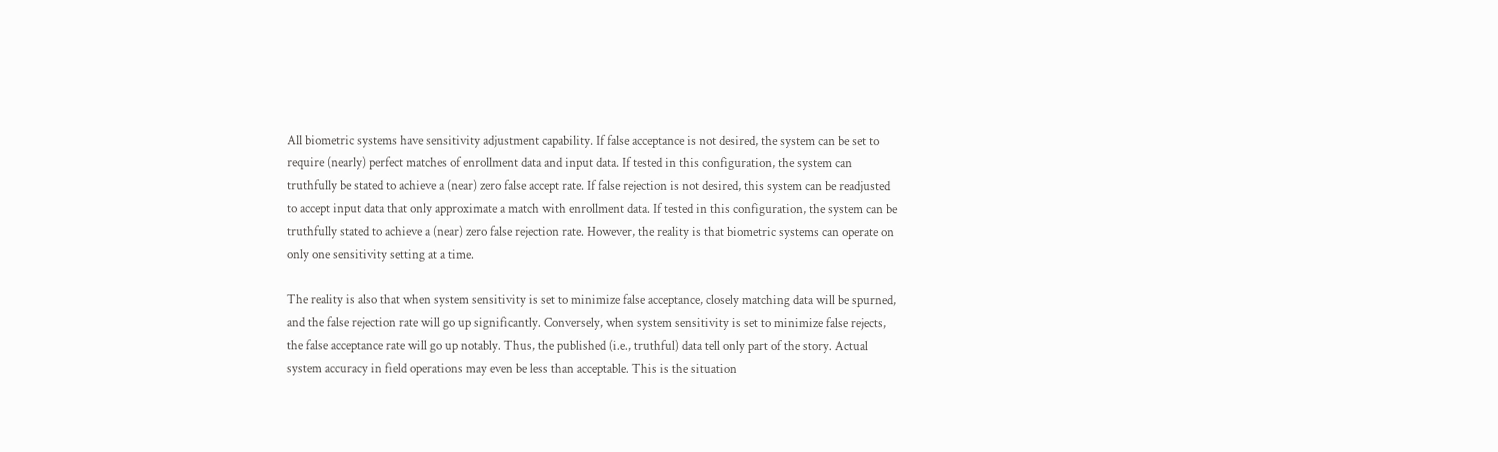All biometric systems have sensitivity adjustment capability. If false acceptance is not desired, the system can be set to require (nearly) perfect matches of enrollment data and input data. If tested in this configuration, the system can truthfully be stated to achieve a (near) zero false accept rate. If false rejection is not desired, this system can be readjusted to accept input data that only approximate a match with enrollment data. If tested in this configuration, the system can be truthfully stated to achieve a (near) zero false rejection rate. However, the reality is that biometric systems can operate on only one sensitivity setting at a time.

The reality is also that when system sensitivity is set to minimize false acceptance, closely matching data will be spurned, and the false rejection rate will go up significantly. Conversely, when system sensitivity is set to minimize false rejects, the false acceptance rate will go up notably. Thus, the published (i.e., truthful) data tell only part of the story. Actual system accuracy in field operations may even be less than acceptable. This is the situation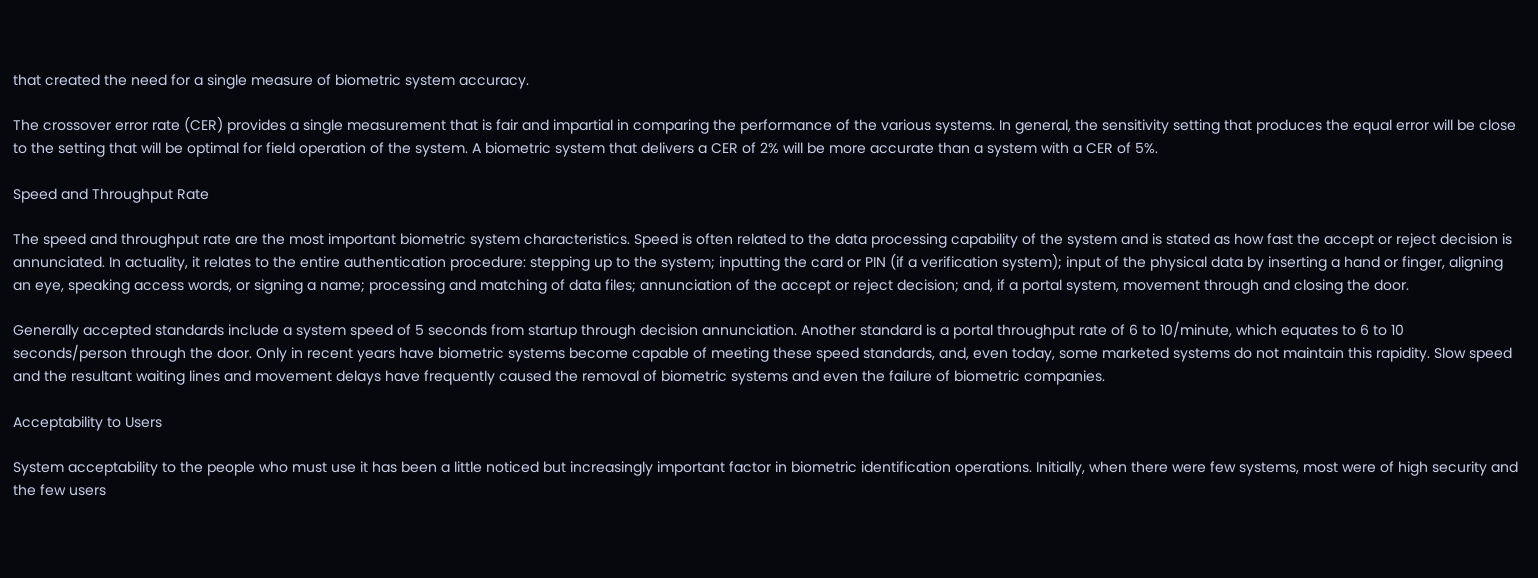that created the need for a single measure of biometric system accuracy.

The crossover error rate (CER) provides a single measurement that is fair and impartial in comparing the performance of the various systems. In general, the sensitivity setting that produces the equal error will be close to the setting that will be optimal for field operation of the system. A biometric system that delivers a CER of 2% will be more accurate than a system with a CER of 5%.

Speed and Throughput Rate

The speed and throughput rate are the most important biometric system characteristics. Speed is often related to the data processing capability of the system and is stated as how fast the accept or reject decision is annunciated. In actuality, it relates to the entire authentication procedure: stepping up to the system; inputting the card or PIN (if a verification system); input of the physical data by inserting a hand or finger, aligning an eye, speaking access words, or signing a name; processing and matching of data files; annunciation of the accept or reject decision; and, if a portal system, movement through and closing the door.

Generally accepted standards include a system speed of 5 seconds from startup through decision annunciation. Another standard is a portal throughput rate of 6 to 10/minute, which equates to 6 to 10 seconds/person through the door. Only in recent years have biometric systems become capable of meeting these speed standards, and, even today, some marketed systems do not maintain this rapidity. Slow speed and the resultant waiting lines and movement delays have frequently caused the removal of biometric systems and even the failure of biometric companies.

Acceptability to Users

System acceptability to the people who must use it has been a little noticed but increasingly important factor in biometric identification operations. Initially, when there were few systems, most were of high security and the few users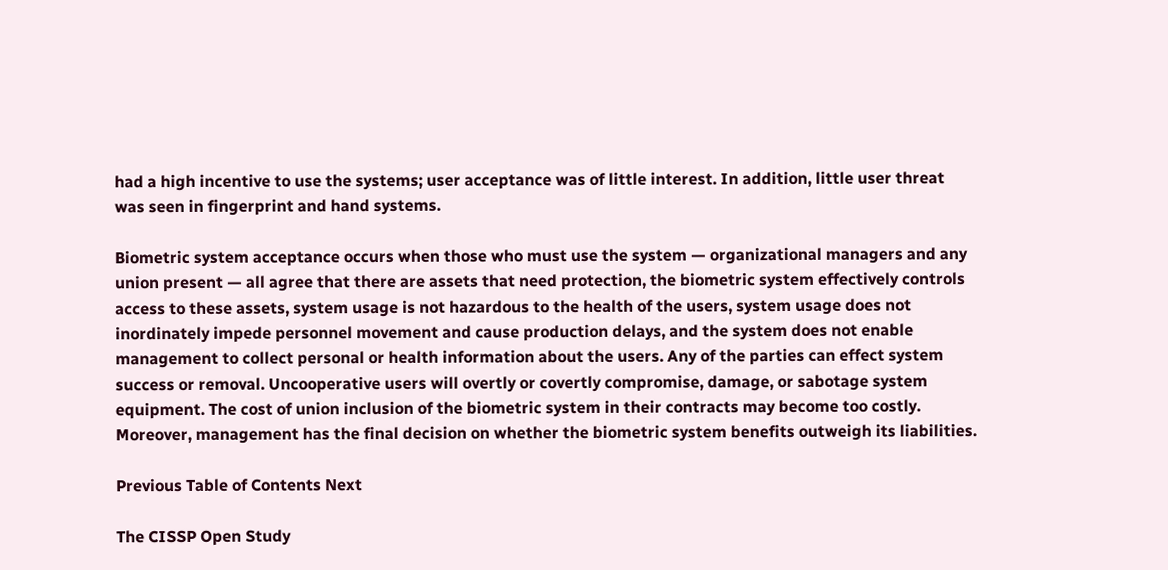had a high incentive to use the systems; user acceptance was of little interest. In addition, little user threat was seen in fingerprint and hand systems.

Biometric system acceptance occurs when those who must use the system — organizational managers and any union present — all agree that there are assets that need protection, the biometric system effectively controls access to these assets, system usage is not hazardous to the health of the users, system usage does not inordinately impede personnel movement and cause production delays, and the system does not enable management to collect personal or health information about the users. Any of the parties can effect system success or removal. Uncooperative users will overtly or covertly compromise, damage, or sabotage system equipment. The cost of union inclusion of the biometric system in their contracts may become too costly. Moreover, management has the final decision on whether the biometric system benefits outweigh its liabilities.

Previous Table of Contents Next

The CISSP Open Study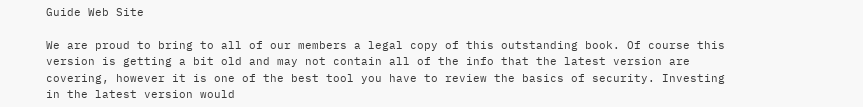Guide Web Site

We are proud to bring to all of our members a legal copy of this outstanding book. Of course this version is getting a bit old and may not contain all of the info that the latest version are covering, however it is one of the best tool you have to review the basics of security. Investing in the latest version would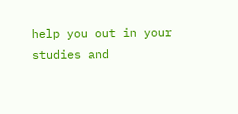help you out in your studies and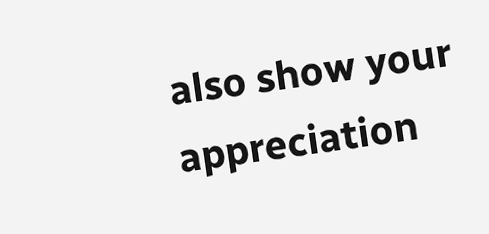also show your appreciation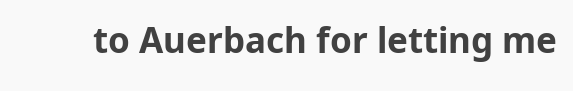to Auerbach for letting me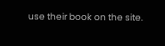use their book on the site.